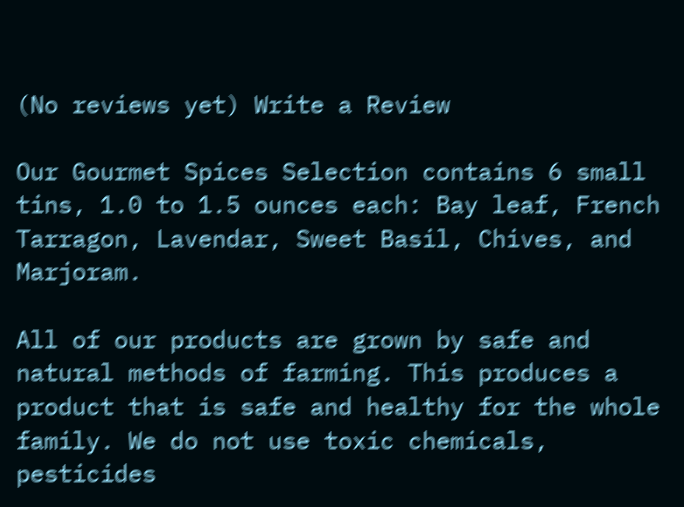(No reviews yet) Write a Review

Our Gourmet Spices Selection contains 6 small tins, 1.0 to 1.5 ounces each: Bay leaf, French Tarragon, Lavendar, Sweet Basil, Chives, and Marjoram.

All of our products are grown by safe and natural methods of farming. This produces a product that is safe and healthy for the whole family. We do not use toxic chemicals, pesticides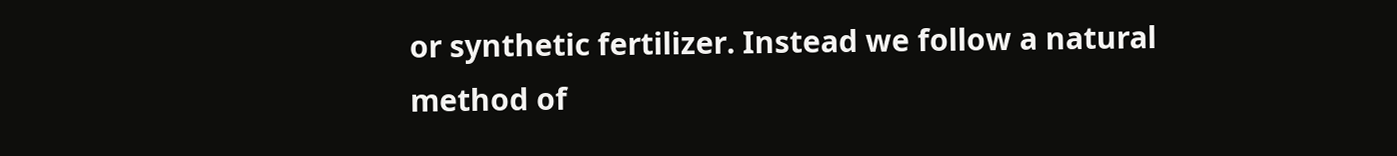or synthetic fertilizer. Instead we follow a natural method of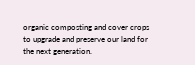organic composting and cover crops to upgrade and preserve our land for the next generation.